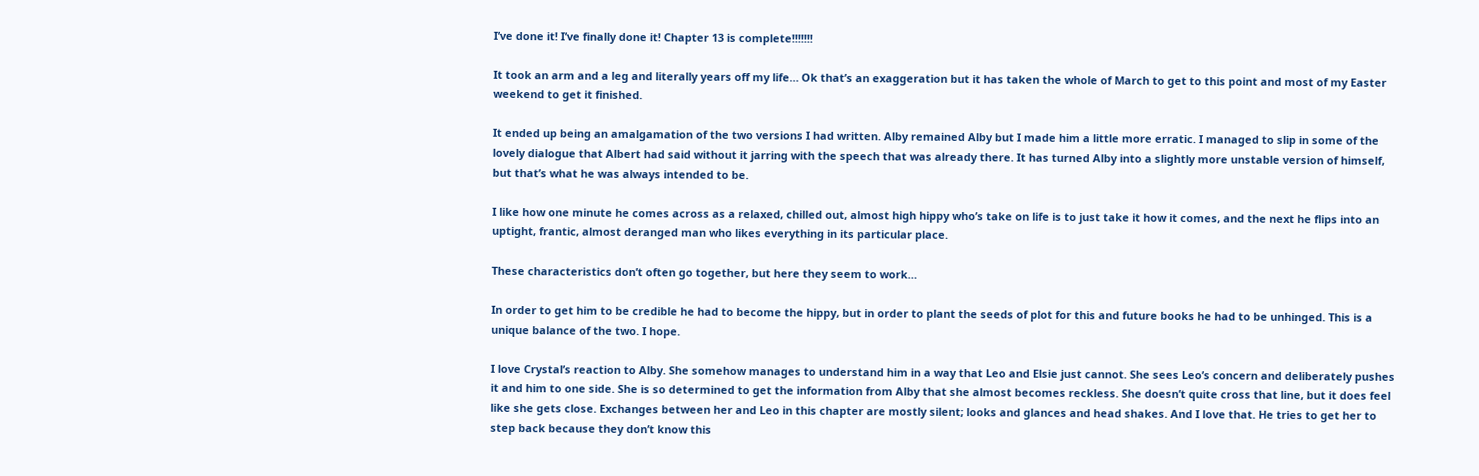I’ve done it! I’ve finally done it! Chapter 13 is complete!!!!!!!

It took an arm and a leg and literally years off my life… Ok that’s an exaggeration but it has taken the whole of March to get to this point and most of my Easter weekend to get it finished.

It ended up being an amalgamation of the two versions I had written. Alby remained Alby but I made him a little more erratic. I managed to slip in some of the lovely dialogue that Albert had said without it jarring with the speech that was already there. It has turned Alby into a slightly more unstable version of himself, but that’s what he was always intended to be.

I like how one minute he comes across as a relaxed, chilled out, almost high hippy who’s take on life is to just take it how it comes, and the next he flips into an uptight, frantic, almost deranged man who likes everything in its particular place.

These characteristics don’t often go together, but here they seem to work…

In order to get him to be credible he had to become the hippy, but in order to plant the seeds of plot for this and future books he had to be unhinged. This is a unique balance of the two. I hope.

I love Crystal’s reaction to Alby. She somehow manages to understand him in a way that Leo and Elsie just cannot. She sees Leo’s concern and deliberately pushes it and him to one side. She is so determined to get the information from Alby that she almost becomes reckless. She doesn’t quite cross that line, but it does feel like she gets close. Exchanges between her and Leo in this chapter are mostly silent; looks and glances and head shakes. And I love that. He tries to get her to step back because they don’t know this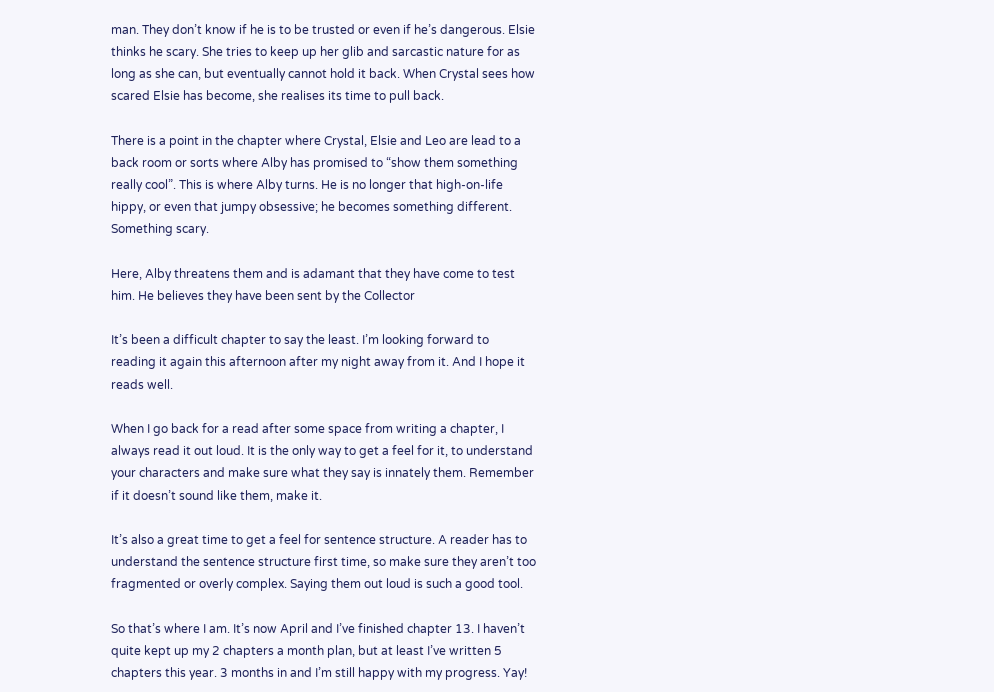man. They don’t know if he is to be trusted or even if he’s dangerous. Elsie thinks he scary. She tries to keep up her glib and sarcastic nature for as long as she can, but eventually cannot hold it back. When Crystal sees how scared Elsie has become, she realises its time to pull back.

There is a point in the chapter where Crystal, Elsie and Leo are lead to a back room or sorts where Alby has promised to “show them something really cool”. This is where Alby turns. He is no longer that high-on-life hippy, or even that jumpy obsessive; he becomes something different. Something scary.

Here, Alby threatens them and is adamant that they have come to test him. He believes they have been sent by the Collector

It’s been a difficult chapter to say the least. I’m looking forward to reading it again this afternoon after my night away from it. And I hope it reads well.

When I go back for a read after some space from writing a chapter, I always read it out loud. It is the only way to get a feel for it, to understand your characters and make sure what they say is innately them. Remember if it doesn’t sound like them, make it.

It’s also a great time to get a feel for sentence structure. A reader has to understand the sentence structure first time, so make sure they aren’t too fragmented or overly complex. Saying them out loud is such a good tool.

So that’s where I am. It’s now April and I’ve finished chapter 13. I haven’t quite kept up my 2 chapters a month plan, but at least I’ve written 5 chapters this year. 3 months in and I’m still happy with my progress. Yay!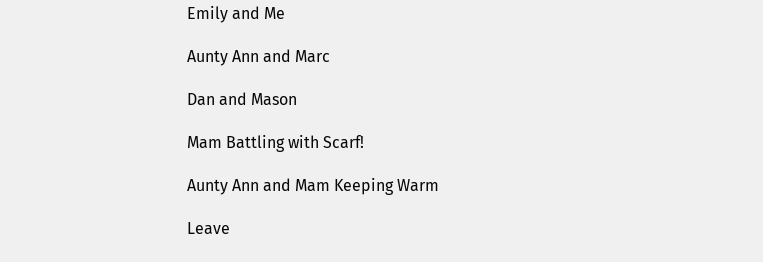Emily and Me

Aunty Ann and Marc

Dan and Mason

Mam Battling with Scarf!

Aunty Ann and Mam Keeping Warm

Leave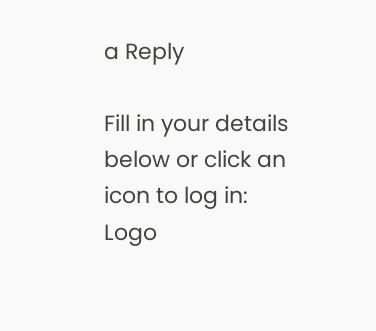a Reply

Fill in your details below or click an icon to log in: Logo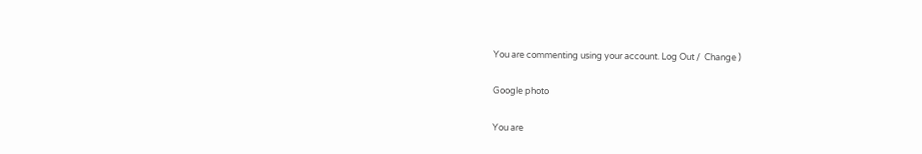You are commenting using your account. Log Out /  Change )

Google photo

You are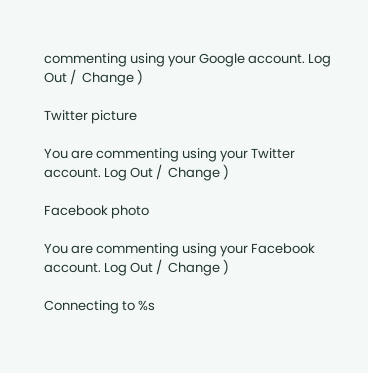commenting using your Google account. Log Out /  Change )

Twitter picture

You are commenting using your Twitter account. Log Out /  Change )

Facebook photo

You are commenting using your Facebook account. Log Out /  Change )

Connecting to %s